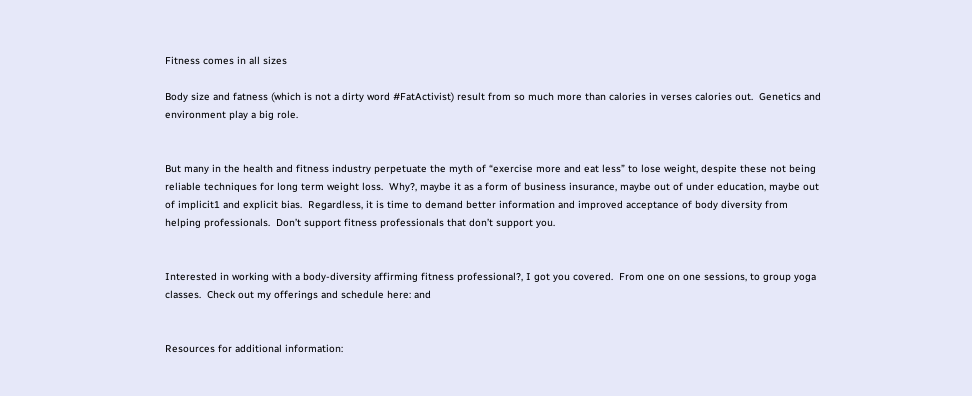Fitness comes in all sizes

Body size and fatness (which is not a dirty word #FatActivist) result from so much more than calories in verses calories out.  Genetics and environment play a big role.


But many in the health and fitness industry perpetuate the myth of “exercise more and eat less” to lose weight, despite these not being reliable techniques for long term weight loss.  Why?, maybe it as a form of business insurance, maybe out of under education, maybe out of implicit1 and explicit bias.  Regardless, it is time to demand better information and improved acceptance of body diversity from helping professionals.  Don’t support fitness professionals that don’t support you.


Interested in working with a body-diversity affirming fitness professional?, I got you covered.  From one on one sessions, to group yoga classes.  Check out my offerings and schedule here: and


Resources for additional information: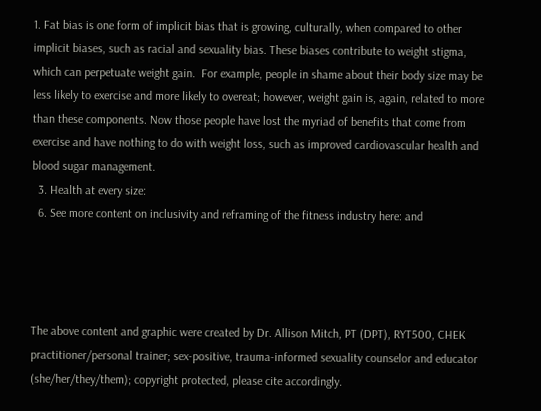1. Fat bias is one form of implicit bias that is growing, culturally, when compared to other implicit biases, such as racial and sexuality bias. These biases contribute to weight stigma, which can perpetuate weight gain.  For example, people in shame about their body size may be less likely to exercise and more likely to overeat; however, weight gain is, again, related to more than these components. Now those people have lost the myriad of benefits that come from exercise and have nothing to do with weight loss, such as improved cardiovascular health and blood sugar management.
  3. Health at every size:
  6. See more content on inclusivity and reframing of the fitness industry here: and




The above content and graphic were created by Dr. Allison Mitch, PT (DPT), RYT500, CHEK practitioner/personal trainer; sex-positive, trauma-informed sexuality counselor and educator (she/her/they/them); copyright protected, please cite accordingly.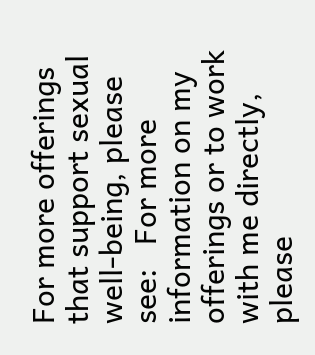For more offerings that support sexual well-being, please see:   For more information on my offerings or to work with me directly, please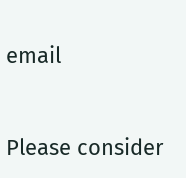email


Please consider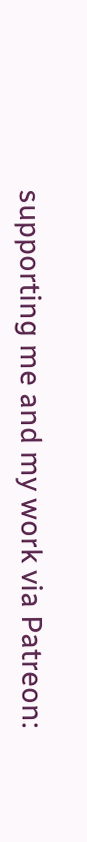supporting me and my work via Patreon: